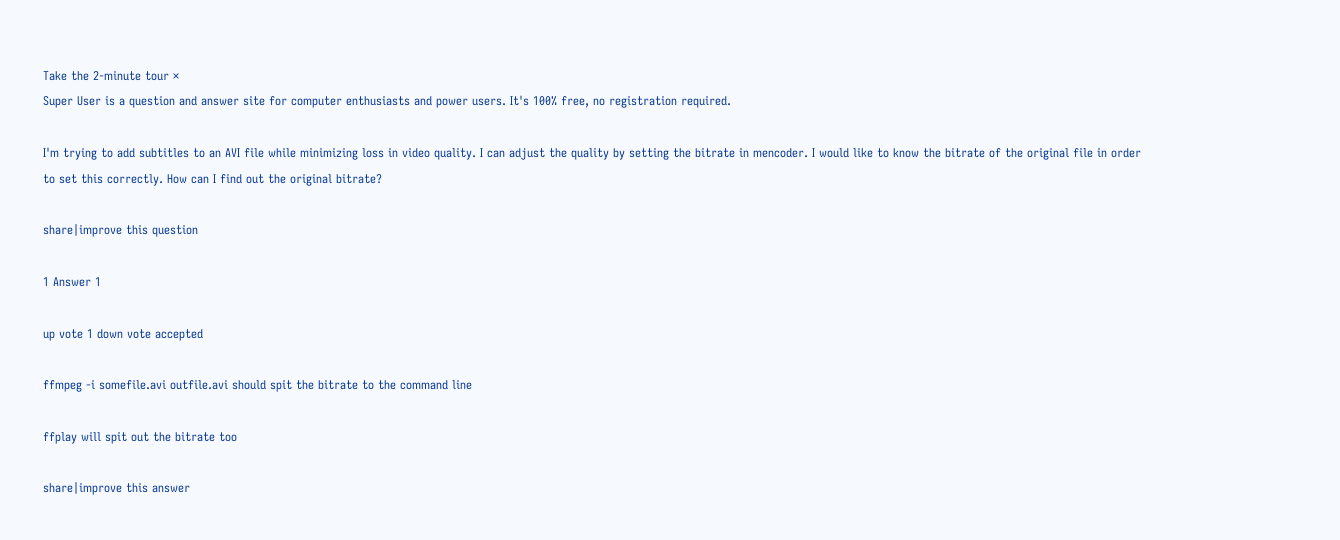Take the 2-minute tour ×
Super User is a question and answer site for computer enthusiasts and power users. It's 100% free, no registration required.

I'm trying to add subtitles to an AVI file while minimizing loss in video quality. I can adjust the quality by setting the bitrate in mencoder. I would like to know the bitrate of the original file in order to set this correctly. How can I find out the original bitrate?

share|improve this question

1 Answer 1

up vote 1 down vote accepted

ffmpeg -i somefile.avi outfile.avi should spit the bitrate to the command line

ffplay will spit out the bitrate too

share|improve this answer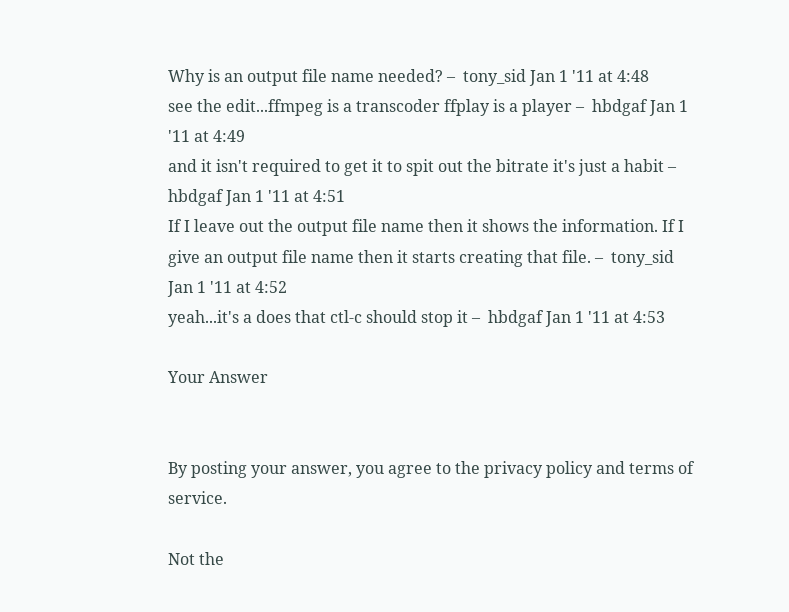Why is an output file name needed? –  tony_sid Jan 1 '11 at 4:48
see the edit...ffmpeg is a transcoder ffplay is a player –  hbdgaf Jan 1 '11 at 4:49
and it isn't required to get it to spit out the bitrate it's just a habit –  hbdgaf Jan 1 '11 at 4:51
If I leave out the output file name then it shows the information. If I give an output file name then it starts creating that file. –  tony_sid Jan 1 '11 at 4:52
yeah...it's a does that ctl-c should stop it –  hbdgaf Jan 1 '11 at 4:53

Your Answer


By posting your answer, you agree to the privacy policy and terms of service.

Not the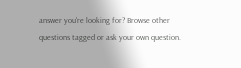answer you're looking for? Browse other questions tagged or ask your own question.